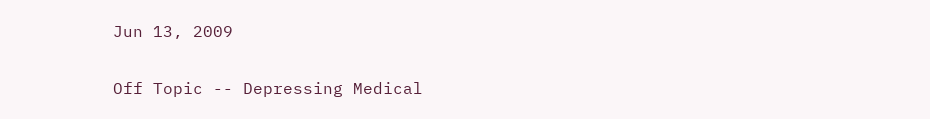Jun 13, 2009

Off Topic -- Depressing Medical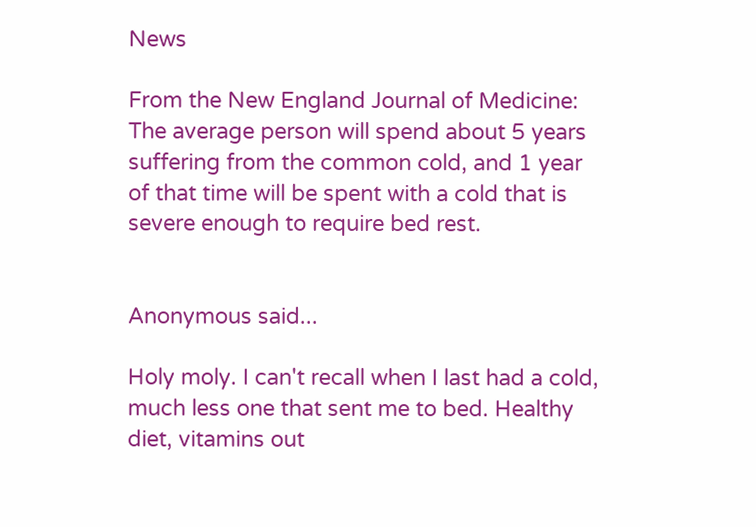News

From the New England Journal of Medicine:
The average person will spend about 5 years suffering from the common cold, and 1 year of that time will be spent with a cold that is severe enough to require bed rest.


Anonymous said...

Holy moly. I can't recall when I last had a cold, much less one that sent me to bed. Healthy diet, vitamins out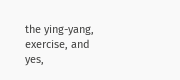the ying-yang, exercise, and yes,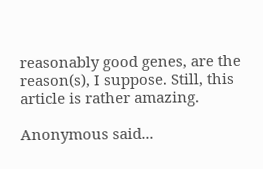reasonably good genes, are the reason(s), I suppose. Still, this article is rather amazing.

Anonymous said...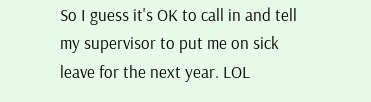So I guess it's OK to call in and tell my supervisor to put me on sick leave for the next year. LOL